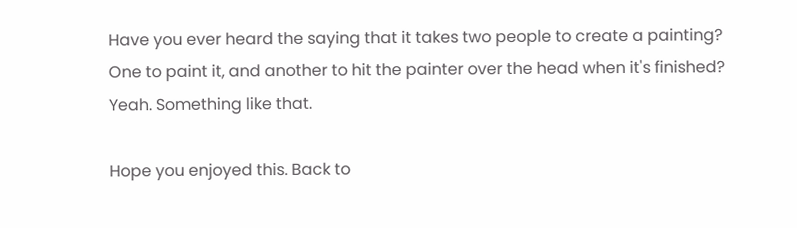Have you ever heard the saying that it takes two people to create a painting? One to paint it, and another to hit the painter over the head when it's finished? Yeah. Something like that.

Hope you enjoyed this. Back to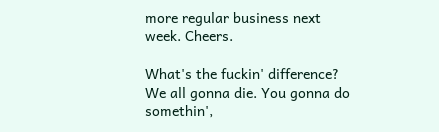more regular business next week. Cheers.

What's the fuckin' difference? We all gonna die. You gonna do somethin',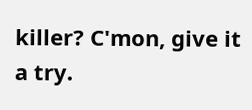killer? C'mon, give it a try.